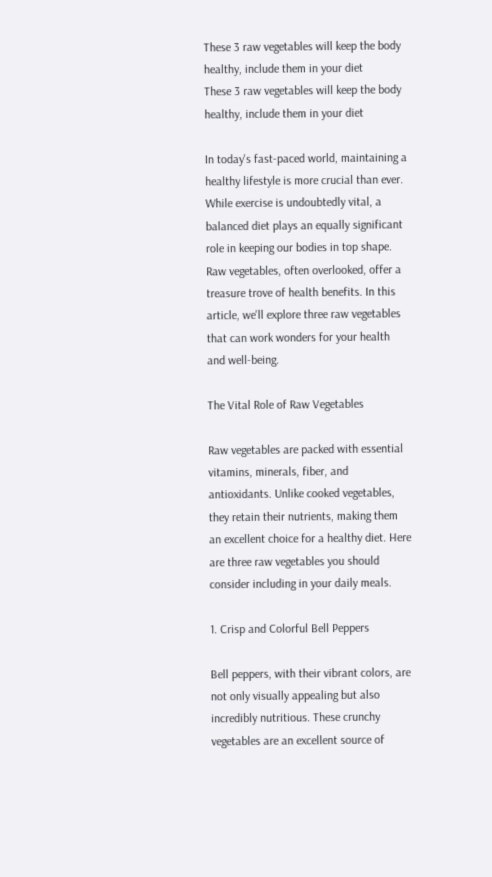These 3 raw vegetables will keep the body healthy, include them in your diet
These 3 raw vegetables will keep the body healthy, include them in your diet

In today's fast-paced world, maintaining a healthy lifestyle is more crucial than ever. While exercise is undoubtedly vital, a balanced diet plays an equally significant role in keeping our bodies in top shape. Raw vegetables, often overlooked, offer a treasure trove of health benefits. In this article, we'll explore three raw vegetables that can work wonders for your health and well-being.

The Vital Role of Raw Vegetables

Raw vegetables are packed with essential vitamins, minerals, fiber, and antioxidants. Unlike cooked vegetables, they retain their nutrients, making them an excellent choice for a healthy diet. Here are three raw vegetables you should consider including in your daily meals.

1. Crisp and Colorful Bell Peppers

Bell peppers, with their vibrant colors, are not only visually appealing but also incredibly nutritious. These crunchy vegetables are an excellent source of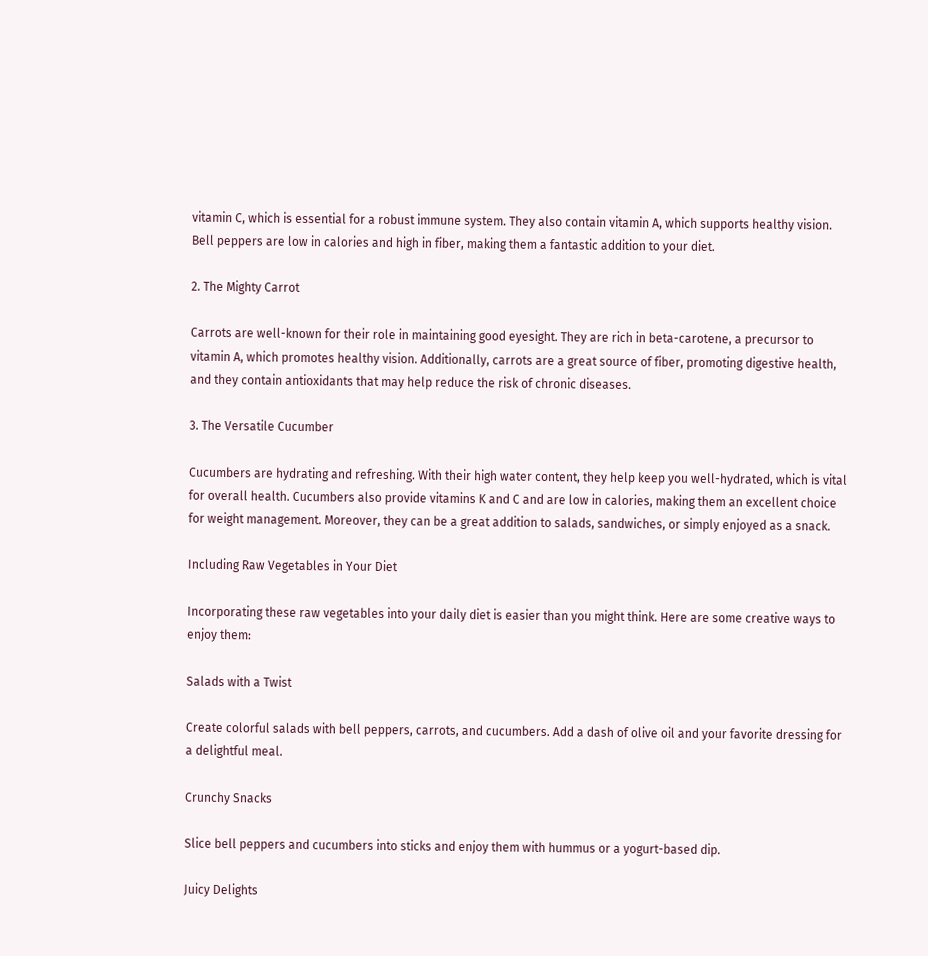vitamin C, which is essential for a robust immune system. They also contain vitamin A, which supports healthy vision. Bell peppers are low in calories and high in fiber, making them a fantastic addition to your diet.

2. The Mighty Carrot

Carrots are well-known for their role in maintaining good eyesight. They are rich in beta-carotene, a precursor to vitamin A, which promotes healthy vision. Additionally, carrots are a great source of fiber, promoting digestive health, and they contain antioxidants that may help reduce the risk of chronic diseases.

3. The Versatile Cucumber

Cucumbers are hydrating and refreshing. With their high water content, they help keep you well-hydrated, which is vital for overall health. Cucumbers also provide vitamins K and C and are low in calories, making them an excellent choice for weight management. Moreover, they can be a great addition to salads, sandwiches, or simply enjoyed as a snack.

Including Raw Vegetables in Your Diet

Incorporating these raw vegetables into your daily diet is easier than you might think. Here are some creative ways to enjoy them:

Salads with a Twist

Create colorful salads with bell peppers, carrots, and cucumbers. Add a dash of olive oil and your favorite dressing for a delightful meal.

Crunchy Snacks

Slice bell peppers and cucumbers into sticks and enjoy them with hummus or a yogurt-based dip.

Juicy Delights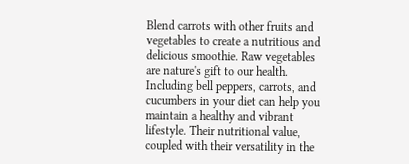Blend carrots with other fruits and vegetables to create a nutritious and delicious smoothie. Raw vegetables are nature's gift to our health. Including bell peppers, carrots, and cucumbers in your diet can help you maintain a healthy and vibrant lifestyle. Their nutritional value, coupled with their versatility in the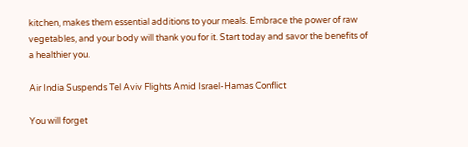kitchen, makes them essential additions to your meals. Embrace the power of raw vegetables, and your body will thank you for it. Start today and savor the benefits of a healthier you.

Air India Suspends Tel Aviv Flights Amid Israel-Hamas Conflict

You will forget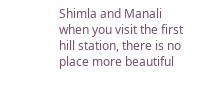Shimla and Manali when you visit the first hill station, there is no place more beautiful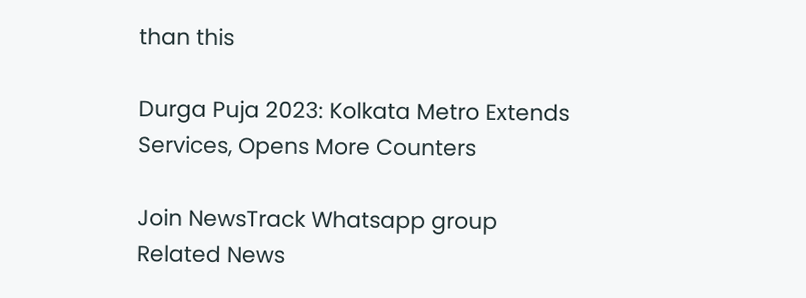than this

Durga Puja 2023: Kolkata Metro Extends Services, Opens More Counters

Join NewsTrack Whatsapp group
Related News